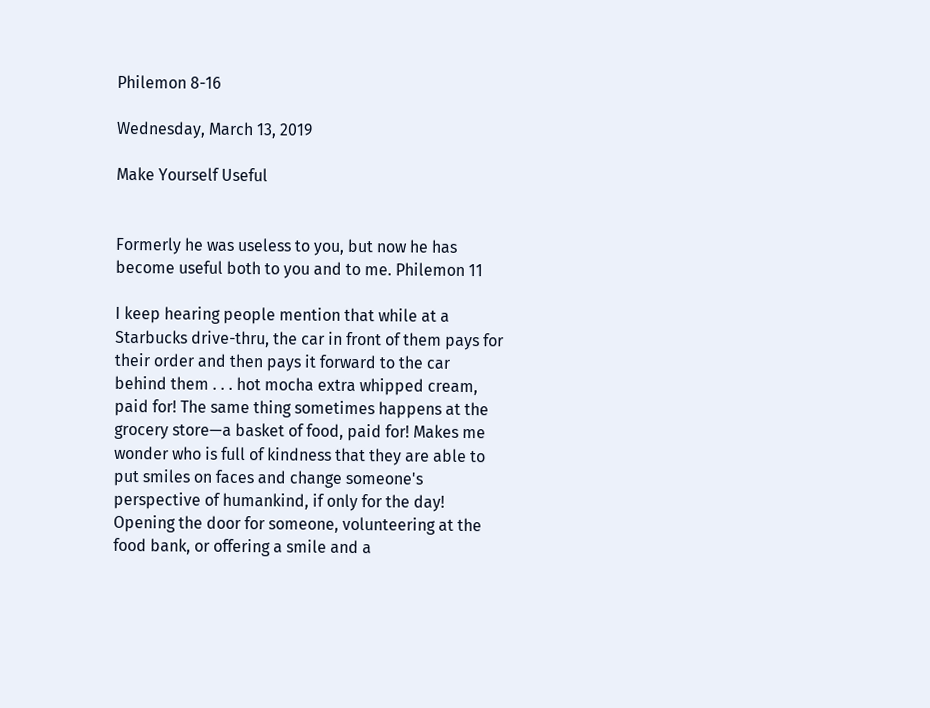Philemon 8-16

Wednesday, March 13, 2019

Make Yourself Useful


Formerly he was useless to you, but now he has become useful both to you and to me. Philemon 11

I keep hearing people mention that while at a Starbucks drive-thru, the car in front of them pays for their order and then pays it forward to the car behind them . . . hot mocha extra whipped cream, paid for! The same thing sometimes happens at the grocery store—a basket of food, paid for! Makes me wonder who is full of kindness that they are able to put smiles on faces and change someone's perspective of humankind, if only for the day! Opening the door for someone, volunteering at the food bank, or offering a smile and a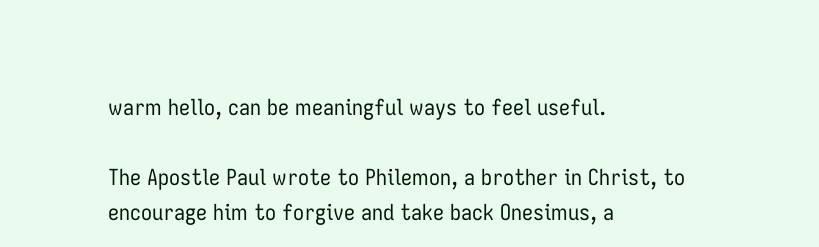warm hello, can be meaningful ways to feel useful.

The Apostle Paul wrote to Philemon, a brother in Christ, to encourage him to forgive and take back Onesimus, a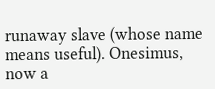runaway slave (whose name means useful). Onesimus, now a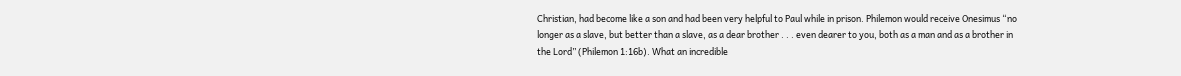Christian, had become like a son and had been very helpful to Paul while in prison. Philemon would receive Onesimus “no longer as a slave, but better than a slave, as a dear brother . . . even dearer to you, both as a man and as a brother in the Lord” (Philemon 1:16b). What an incredible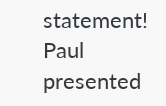statement! Paul presented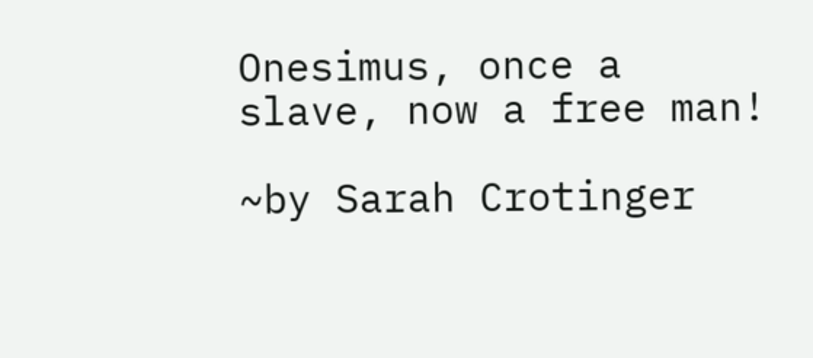Onesimus, once a slave, now a free man!

~by Sarah Crotinger